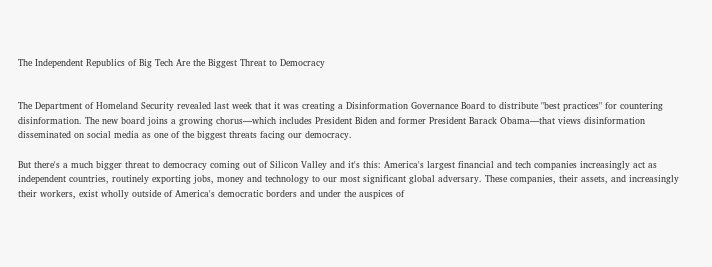The Independent Republics of Big Tech Are the Biggest Threat to Democracy


The Department of Homeland Security revealed last week that it was creating a Disinformation Governance Board to distribute "best practices" for countering disinformation. The new board joins a growing chorus—which includes President Biden and former President Barack Obama—that views disinformation disseminated on social media as one of the biggest threats facing our democracy.

But there's a much bigger threat to democracy coming out of Silicon Valley and it's this: America's largest financial and tech companies increasingly act as independent countries, routinely exporting jobs, money and technology to our most significant global adversary. These companies, their assets, and increasingly their workers, exist wholly outside of America's democratic borders and under the auspices of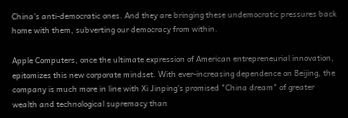China's anti-democratic ones. And they are bringing these undemocratic pressures back home with them, subverting our democracy from within.

Apple Computers, once the ultimate expression of American entrepreneurial innovation, epitomizes this new corporate mindset. With ever-increasing dependence on Beijing, the company is much more in line with Xi Jinping's promised "China dream" of greater wealth and technological supremacy than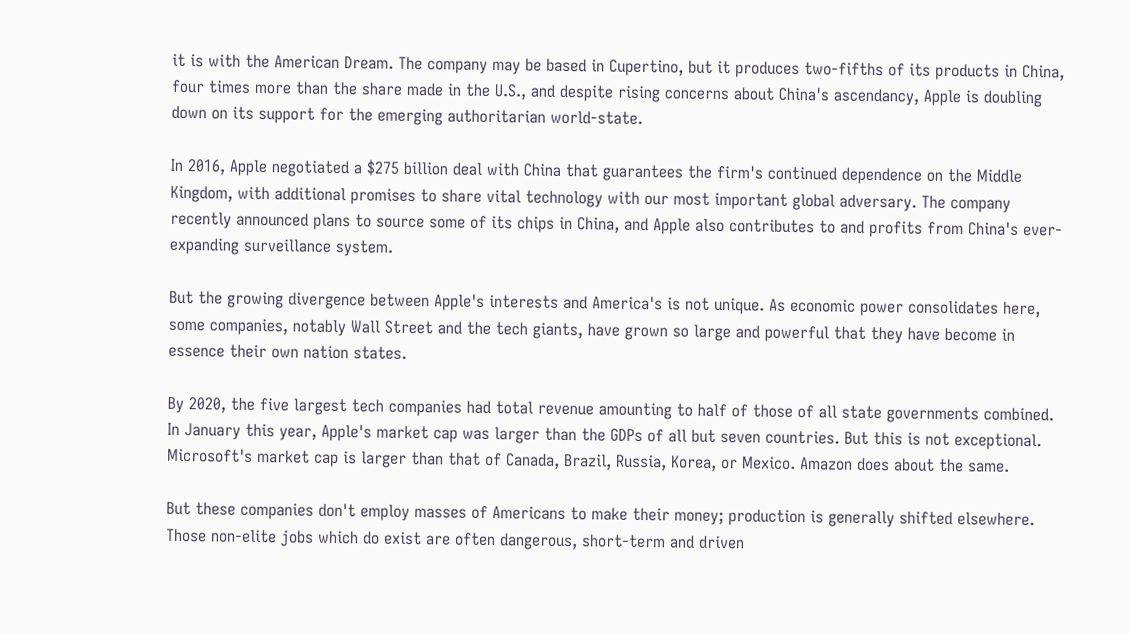it is with the American Dream. The company may be based in Cupertino, but it produces two-fifths of its products in China, four times more than the share made in the U.S., and despite rising concerns about China's ascendancy, Apple is doubling down on its support for the emerging authoritarian world-state.

In 2016, Apple negotiated a $275 billion deal with China that guarantees the firm's continued dependence on the Middle Kingdom, with additional promises to share vital technology with our most important global adversary. The company recently announced plans to source some of its chips in China, and Apple also contributes to and profits from China's ever-expanding surveillance system.

But the growing divergence between Apple's interests and America's is not unique. As economic power consolidates here, some companies, notably Wall Street and the tech giants, have grown so large and powerful that they have become in essence their own nation states.

By 2020, the five largest tech companies had total revenue amounting to half of those of all state governments combined. In January this year, Apple's market cap was larger than the GDPs of all but seven countries. But this is not exceptional. Microsoft's market cap is larger than that of Canada, Brazil, Russia, Korea, or Mexico. Amazon does about the same.

But these companies don't employ masses of Americans to make their money; production is generally shifted elsewhere. Those non-elite jobs which do exist are often dangerous, short-term and driven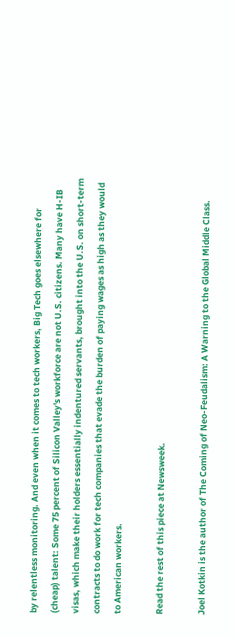by relentless monitoring. And even when it comes to tech workers, Big Tech goes elsewhere for (cheap) talent: Some 75 percent of Silicon Valley's workforce are not U.S. citizens. Many have H-IB visas, which make their holders essentially indentured servants, brought into the U.S. on short-term contracts to do work for tech companies that evade the burden of paying wages as high as they would to American workers.

Read the rest of this piece at Newsweek.

Joel Kotkin is the author of The Coming of Neo-Feudalism: A Warning to the Global Middle Class.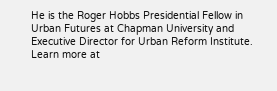He is the Roger Hobbs Presidential Fellow in Urban Futures at Chapman University and Executive Director for Urban Reform Institute. Learn more at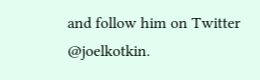and follow him on Twitter @joelkotkin.